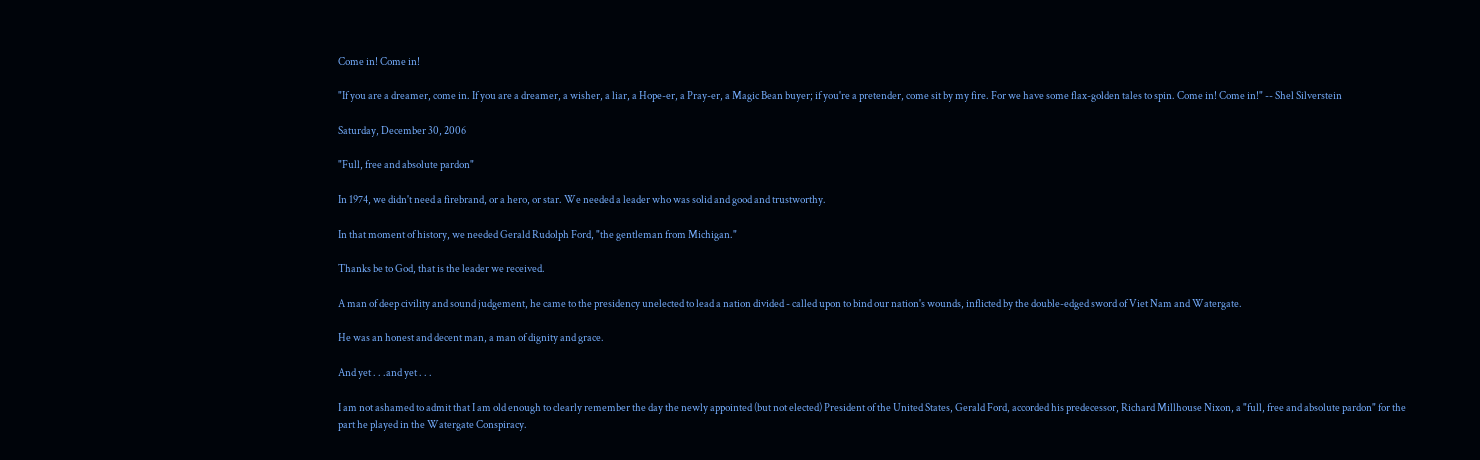Come in! Come in!

"If you are a dreamer, come in. If you are a dreamer, a wisher, a liar, a Hope-er, a Pray-er, a Magic Bean buyer; if you're a pretender, come sit by my fire. For we have some flax-golden tales to spin. Come in! Come in!" -- Shel Silverstein

Saturday, December 30, 2006

"Full, free and absolute pardon"

In 1974, we didn't need a firebrand, or a hero, or star. We needed a leader who was solid and good and trustworthy.

In that moment of history, we needed Gerald Rudolph Ford, "the gentleman from Michigan."

Thanks be to God, that is the leader we received.

A man of deep civility and sound judgement, he came to the presidency unelected to lead a nation divided - called upon to bind our nation's wounds, inflicted by the double-edged sword of Viet Nam and Watergate.

He was an honest and decent man, a man of dignity and grace.

And yet . . .and yet . . .

I am not ashamed to admit that I am old enough to clearly remember the day the newly appointed (but not elected) President of the United States, Gerald Ford, accorded his predecessor, Richard Millhouse Nixon, a "full, free and absolute pardon" for the part he played in the Watergate Conspiracy.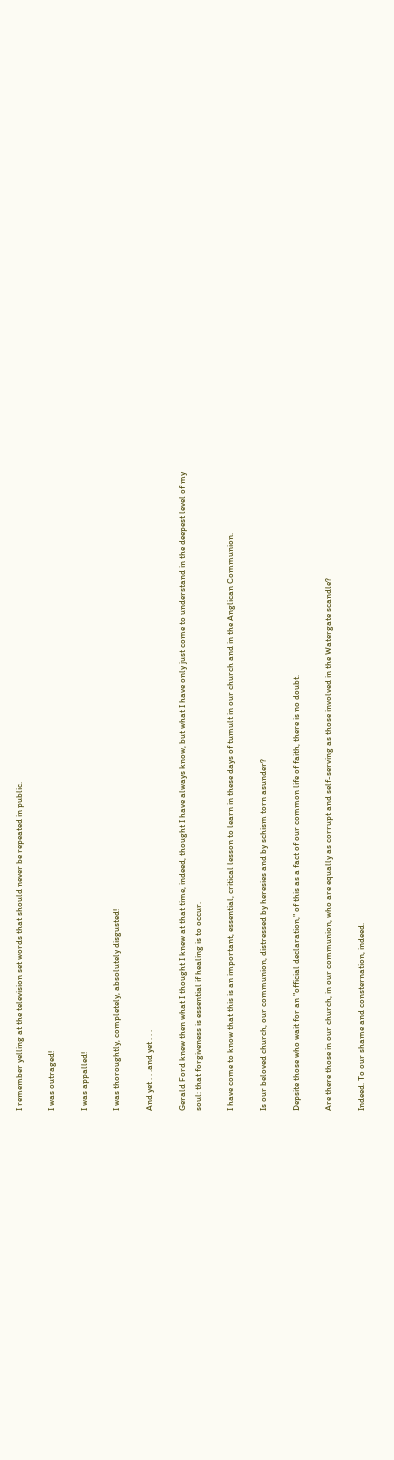I remember yelling at the television set words that should never be repeated in public.

I was outraged!

I was appalled!

I was thoroughtly, completely, absolutely disgusted!

And yet . . .and yet . . .

Gerald Ford knew then what I thought I knew at that time, indeed, thought I have always know, but what I have only just come to understand in the deepest level of my soul: that forgiveness is essential if healing is to occur.

I have come to know that this is an important, essential, critical lesson to learn in these days of tumult in our church and in the Anglican Communion.

Is our beloved church, our communion, distressed by heresies and by schism torn asunder?

Depsite those who wait for an "official declaration," of this as a fact of our common life of faith, there is no doubt.

Are there those in our church, in our communion, who are equally as corrupt and self-serving as those involved in the Watergate scandle?

Indeed. To our shame and consternation, indeed.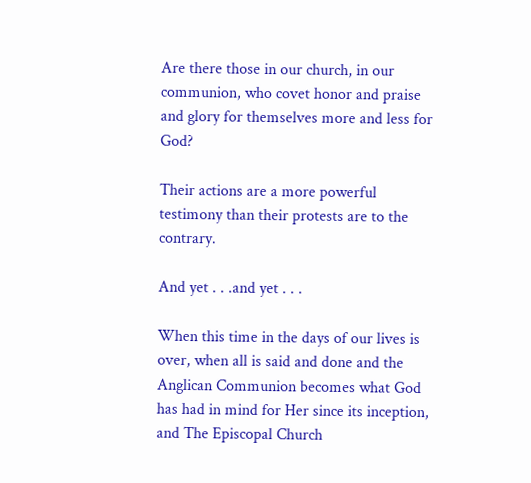Are there those in our church, in our communion, who covet honor and praise and glory for themselves more and less for God?

Their actions are a more powerful testimony than their protests are to the contrary.

And yet . . .and yet . . .

When this time in the days of our lives is over, when all is said and done and the Anglican Communion becomes what God has had in mind for Her since its inception, and The Episcopal Church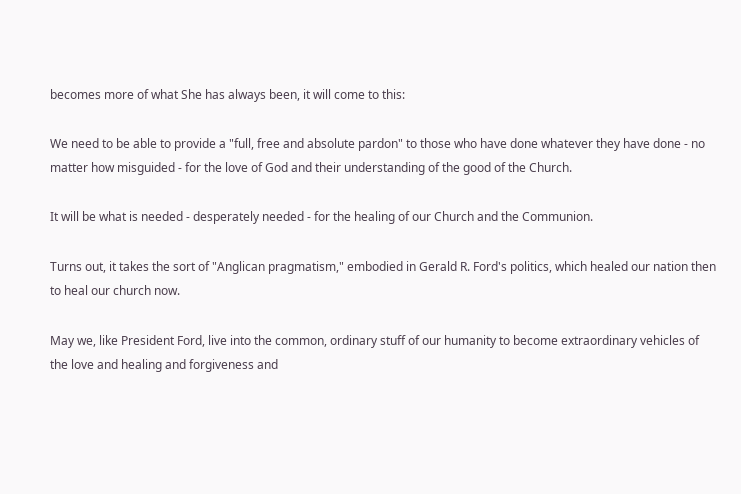becomes more of what She has always been, it will come to this:

We need to be able to provide a "full, free and absolute pardon" to those who have done whatever they have done - no matter how misguided - for the love of God and their understanding of the good of the Church.

It will be what is needed - desperately needed - for the healing of our Church and the Communion.

Turns out, it takes the sort of "Anglican pragmatism," embodied in Gerald R. Ford's politics, which healed our nation then to heal our church now.

May we, like President Ford, live into the common, ordinary stuff of our humanity to become extraordinary vehicles of the love and healing and forgiveness and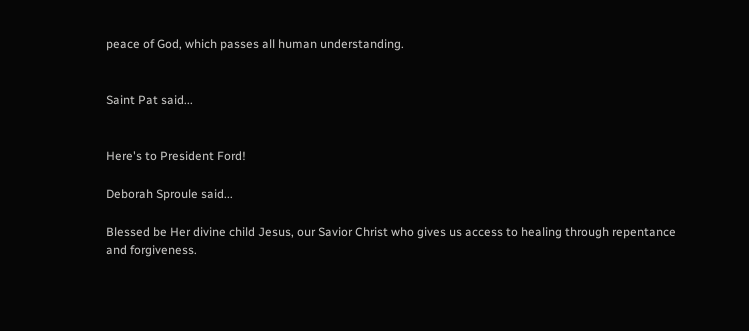peace of God, which passes all human understanding.


Saint Pat said...


Here's to President Ford!

Deborah Sproule said...

Blessed be Her divine child Jesus, our Savior Christ who gives us access to healing through repentance and forgiveness.